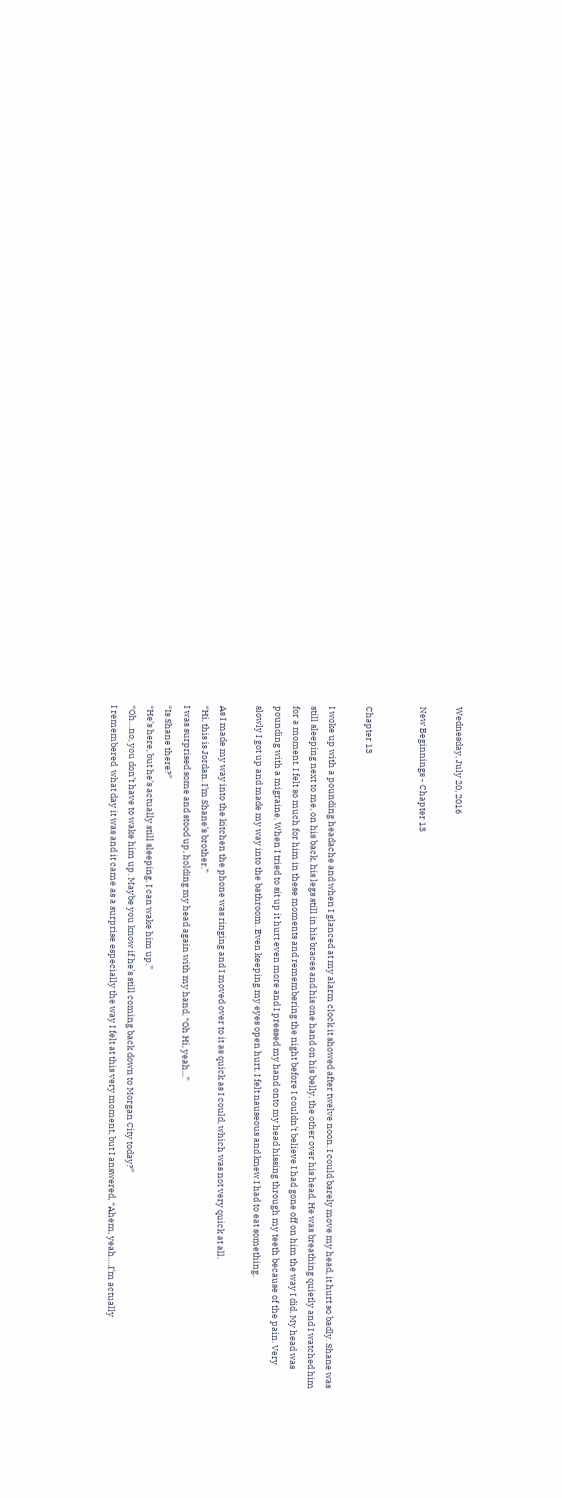Wednesday, July 20, 2016

New Beginnings - Chapter 13


Chapter 13

I woke up with a pounding headache and when I glanced at my alarm clock it showed after twelve noon. I could barely move my head, it hurt so badly. Shane was still sleeping next to me, on his back, his legs still in his braces and his one hand on his belly, the other over his head. He was breathing quietly and I watched him for a moment. I felt so much for him in these moments and remembering the night before I couldn’t believe I had gone off on him the way I did. My head was pounding with a migraine. When I tried to sit up it hurt even more and I pressed my hand onto my head hissing through my teeth because of the pain. Very slowly I got up and made my way into the bathroom. Even keeping my eyes open hurt. I felt nauseous and knew I had to eat something.

As I made my way into the kitchen the phone was ringing and I moved over to it as quick as I could, which was not very quick at all.
“Hi, this is Jordan. I’m Shane’s brother.”
I was surprised some and stood up, holding my head again with my hand, “Oh Hi, yeah...”
“Is Shane there?”
“He’s here, but he’s actually still sleeping. I can wake him up.”
“Oh…no, you don’t have to wake him up. Maybe you know if he’s still coming back down to Morgan City today?”
I remembered  what day it was and it came as a surprise especially the way I felt at this very moment, but I answered, “Ahem, yeah….I’m actually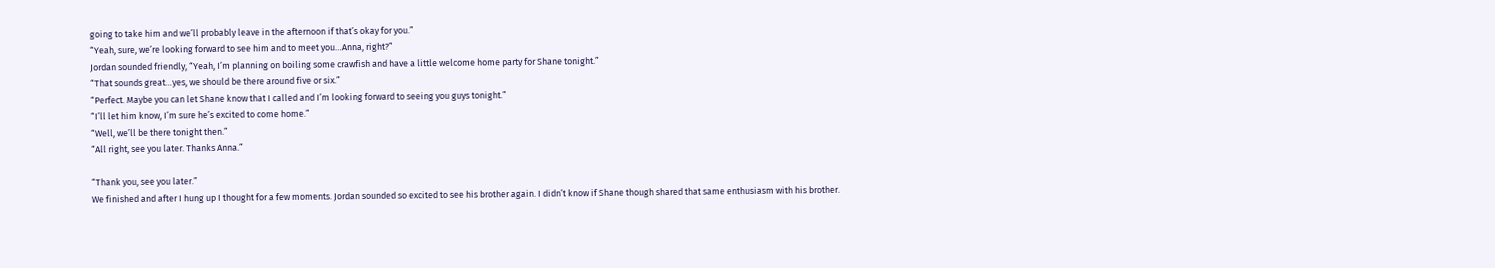going to take him and we’ll probably leave in the afternoon if that’s okay for you.”
“Yeah, sure, we’re looking forward to see him and to meet you…Anna, right?”
Jordan sounded friendly, “Yeah, I’m planning on boiling some crawfish and have a little welcome home party for Shane tonight.”
“That sounds great…yes, we should be there around five or six.”
“Perfect. Maybe you can let Shane know that I called and I’m looking forward to seeing you guys tonight.”
“I’ll let him know, I’m sure he’s excited to come home.”
“Well, we’ll be there tonight then.”
“All right, see you later. Thanks Anna.”

“Thank you, see you later.”
We finished and after I hung up I thought for a few moments. Jordan sounded so excited to see his brother again. I didn’t know if Shane though shared that same enthusiasm with his brother.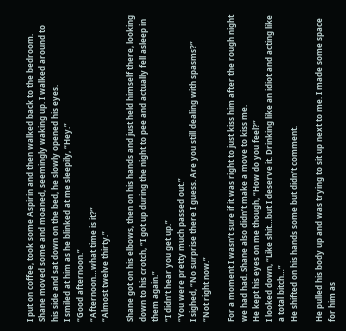I put on coffee, took some Aspirin and then walked back to the bedroom. Shane moved some and moaned, seemingly waking up. I walked around to his side and sat down on the bed, he slowly opened his eyes.
I smiled at him as he blinked at me sleepily, “Hey.”
“Good afternoon.”
“Afternoon…what time is it?”
“Almost twelve thirty.”

Shane got on his elbows, then on his hands and just held himself there, looking down to his crotch, “I got up during the night to pee and actually fell asleep in them again.”
“I didn’t hear you get up.”
“You were pretty much passed out.”
I sighed, “No surprise there I guess. Are you still dealing with spasms?”
“Not right now.”

For a moment I wasn’t sure if it was right to just kiss him after the rough night we had had. Shane also didn’t make a move to kiss me.
He kept his eyes on me though, “How do you feel?”
I looked down, “Like shit…but I deserve it. Drinking like an idiot and acting like a total bitch…”
He shifted on his hands some but didn’t comment.

He pulled his body up and was trying to sit up next to me. I made some space for him as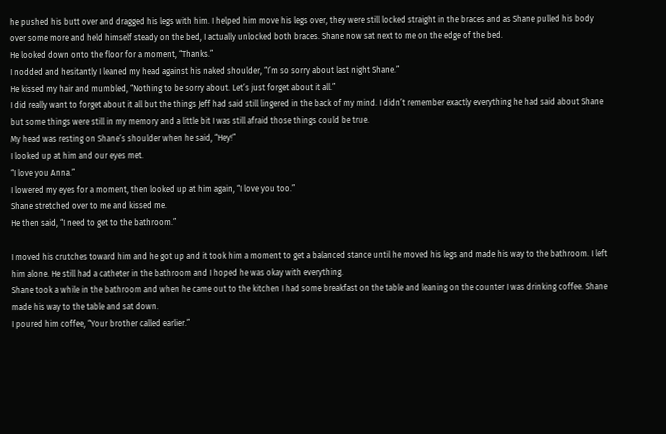he pushed his butt over and dragged his legs with him. I helped him move his legs over, they were still locked straight in the braces and as Shane pulled his body over some more and held himself steady on the bed, I actually unlocked both braces. Shane now sat next to me on the edge of the bed.
He looked down onto the floor for a moment, “Thanks.”
I nodded and hesitantly I leaned my head against his naked shoulder, “I’m so sorry about last night Shane.”
He kissed my hair and mumbled, “Nothing to be sorry about. Let’s just forget about it all.”
I did really want to forget about it all but the things Jeff had said still lingered in the back of my mind. I didn’t remember exactly everything he had said about Shane but some things were still in my memory and a little bit I was still afraid those things could be true.
My head was resting on Shane’s shoulder when he said, “Hey!”
I looked up at him and our eyes met.
“I love you Anna.”
I lowered my eyes for a moment, then looked up at him again, “I love you too.”
Shane stretched over to me and kissed me.
He then said, “I need to get to the bathroom.”

I moved his crutches toward him and he got up and it took him a moment to get a balanced stance until he moved his legs and made his way to the bathroom. I left him alone. He still had a catheter in the bathroom and I hoped he was okay with everything.
Shane took a while in the bathroom and when he came out to the kitchen I had some breakfast on the table and leaning on the counter I was drinking coffee. Shane made his way to the table and sat down.
I poured him coffee, “Your brother called earlier.”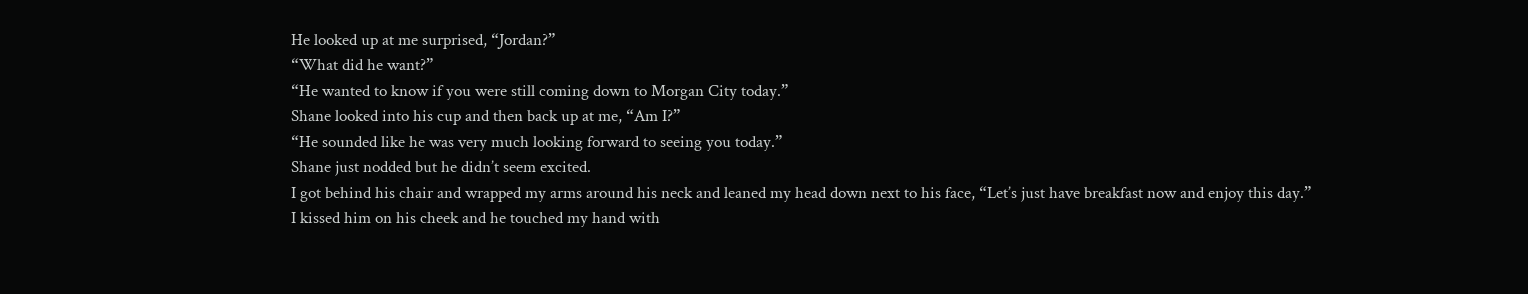He looked up at me surprised, “Jordan?”
“What did he want?”
“He wanted to know if you were still coming down to Morgan City today.”
Shane looked into his cup and then back up at me, “Am I?”
“He sounded like he was very much looking forward to seeing you today.”
Shane just nodded but he didn’t seem excited.
I got behind his chair and wrapped my arms around his neck and leaned my head down next to his face, “Let’s just have breakfast now and enjoy this day.”
I kissed him on his cheek and he touched my hand with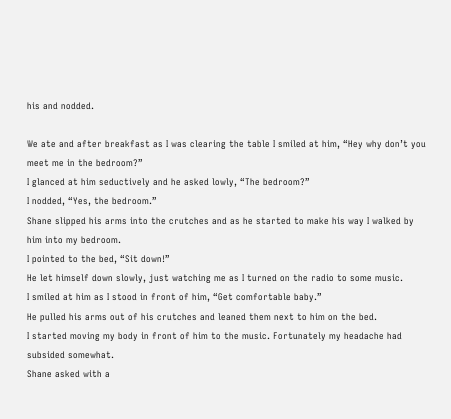his and nodded.

We ate and after breakfast as I was clearing the table I smiled at him, “Hey why don’t you meet me in the bedroom?”
I glanced at him seductively and he asked lowly, “The bedroom?”
I nodded, “Yes, the bedroom.”
Shane slipped his arms into the crutches and as he started to make his way I walked by him into my bedroom.
I pointed to the bed, “Sit down!”
He let himself down slowly, just watching me as I turned on the radio to some music.
I smiled at him as I stood in front of him, “Get comfortable baby.”
He pulled his arms out of his crutches and leaned them next to him on the bed.
I started moving my body in front of him to the music. Fortunately my headache had subsided somewhat.
Shane asked with a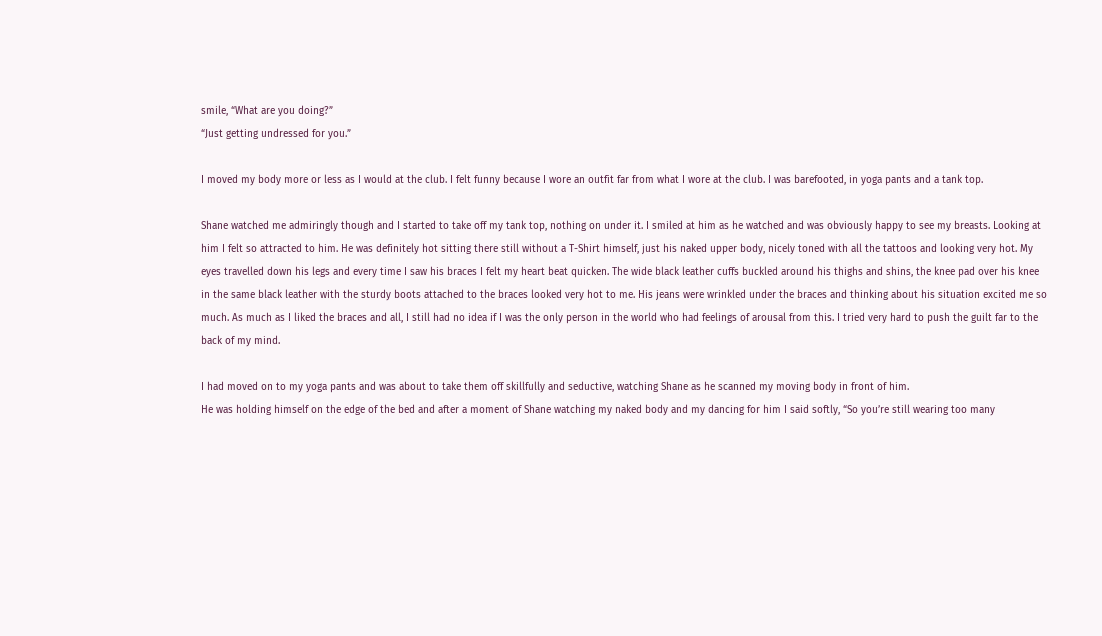smile, “What are you doing?”
“Just getting undressed for you.”

I moved my body more or less as I would at the club. I felt funny because I wore an outfit far from what I wore at the club. I was barefooted, in yoga pants and a tank top.

Shane watched me admiringly though and I started to take off my tank top, nothing on under it. I smiled at him as he watched and was obviously happy to see my breasts. Looking at him I felt so attracted to him. He was definitely hot sitting there still without a T-Shirt himself, just his naked upper body, nicely toned with all the tattoos and looking very hot. My eyes travelled down his legs and every time I saw his braces I felt my heart beat quicken. The wide black leather cuffs buckled around his thighs and shins, the knee pad over his knee in the same black leather with the sturdy boots attached to the braces looked very hot to me. His jeans were wrinkled under the braces and thinking about his situation excited me so much. As much as I liked the braces and all, I still had no idea if I was the only person in the world who had feelings of arousal from this. I tried very hard to push the guilt far to the back of my mind.

I had moved on to my yoga pants and was about to take them off skillfully and seductive, watching Shane as he scanned my moving body in front of him.
He was holding himself on the edge of the bed and after a moment of Shane watching my naked body and my dancing for him I said softly, “So you’re still wearing too many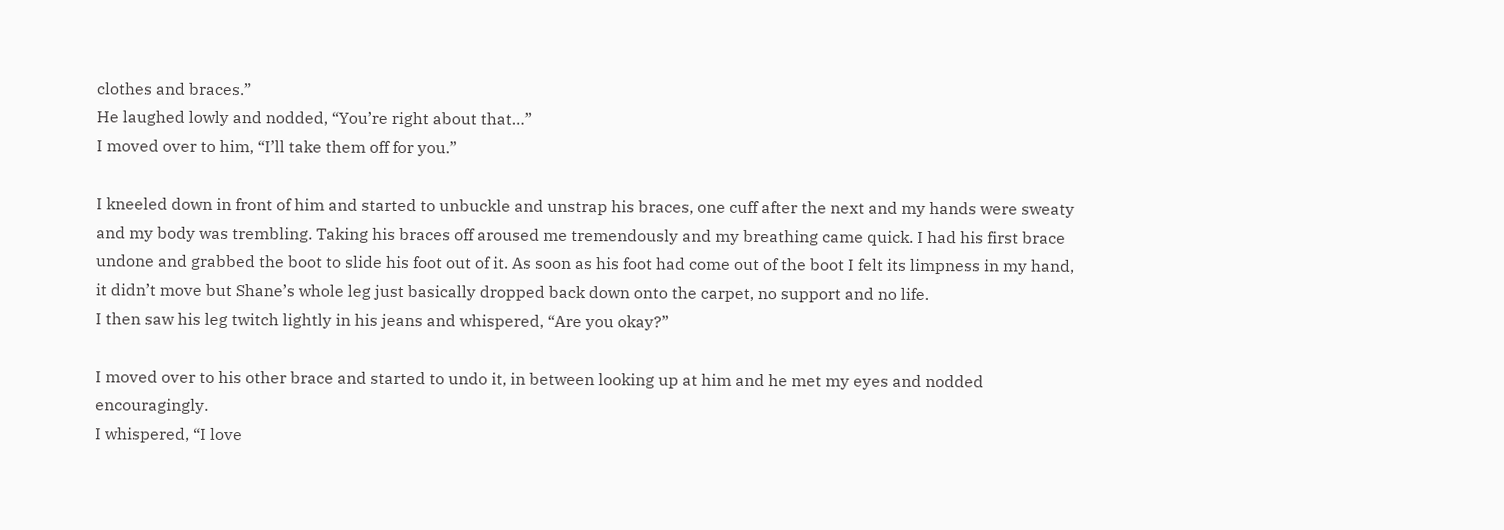clothes and braces.”
He laughed lowly and nodded, “You’re right about that…”
I moved over to him, “I’ll take them off for you.”

I kneeled down in front of him and started to unbuckle and unstrap his braces, one cuff after the next and my hands were sweaty and my body was trembling. Taking his braces off aroused me tremendously and my breathing came quick. I had his first brace undone and grabbed the boot to slide his foot out of it. As soon as his foot had come out of the boot I felt its limpness in my hand, it didn’t move but Shane’s whole leg just basically dropped back down onto the carpet, no support and no life.
I then saw his leg twitch lightly in his jeans and whispered, “Are you okay?”

I moved over to his other brace and started to undo it, in between looking up at him and he met my eyes and nodded encouragingly.
I whispered, “I love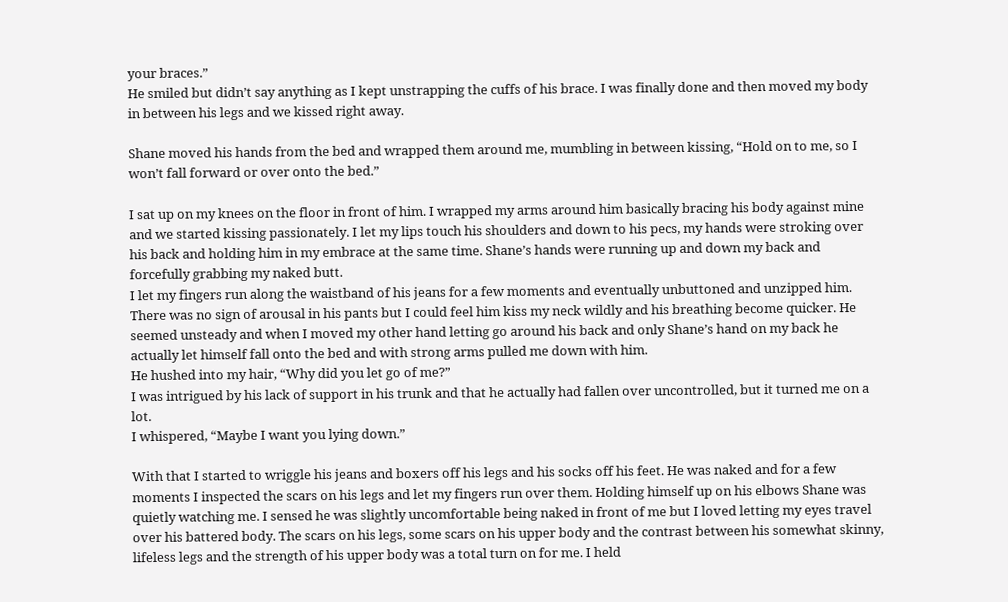your braces.”
He smiled but didn’t say anything as I kept unstrapping the cuffs of his brace. I was finally done and then moved my body in between his legs and we kissed right away.

Shane moved his hands from the bed and wrapped them around me, mumbling in between kissing, “Hold on to me, so I won’t fall forward or over onto the bed.”

I sat up on my knees on the floor in front of him. I wrapped my arms around him basically bracing his body against mine and we started kissing passionately. I let my lips touch his shoulders and down to his pecs, my hands were stroking over his back and holding him in my embrace at the same time. Shane’s hands were running up and down my back and forcefully grabbing my naked butt.
I let my fingers run along the waistband of his jeans for a few moments and eventually unbuttoned and unzipped him. There was no sign of arousal in his pants but I could feel him kiss my neck wildly and his breathing become quicker. He seemed unsteady and when I moved my other hand letting go around his back and only Shane’s hand on my back he actually let himself fall onto the bed and with strong arms pulled me down with him.
He hushed into my hair, “Why did you let go of me?”
I was intrigued by his lack of support in his trunk and that he actually had fallen over uncontrolled, but it turned me on a lot.
I whispered, “Maybe I want you lying down.”

With that I started to wriggle his jeans and boxers off his legs and his socks off his feet. He was naked and for a few moments I inspected the scars on his legs and let my fingers run over them. Holding himself up on his elbows Shane was quietly watching me. I sensed he was slightly uncomfortable being naked in front of me but I loved letting my eyes travel over his battered body. The scars on his legs, some scars on his upper body and the contrast between his somewhat skinny, lifeless legs and the strength of his upper body was a total turn on for me. I held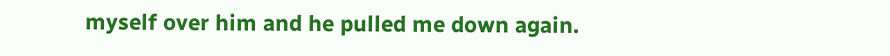myself over him and he pulled me down again.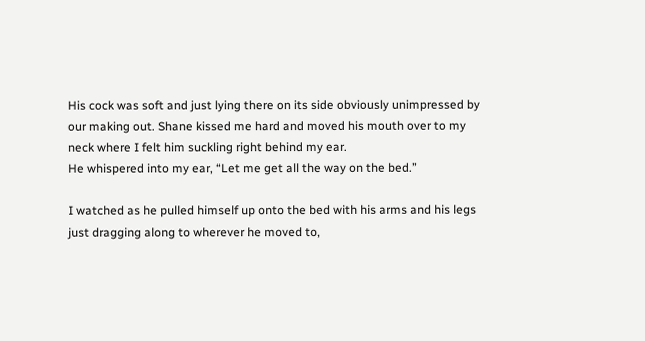His cock was soft and just lying there on its side obviously unimpressed by our making out. Shane kissed me hard and moved his mouth over to my neck where I felt him suckling right behind my ear.
He whispered into my ear, “Let me get all the way on the bed.”

I watched as he pulled himself up onto the bed with his arms and his legs just dragging along to wherever he moved to,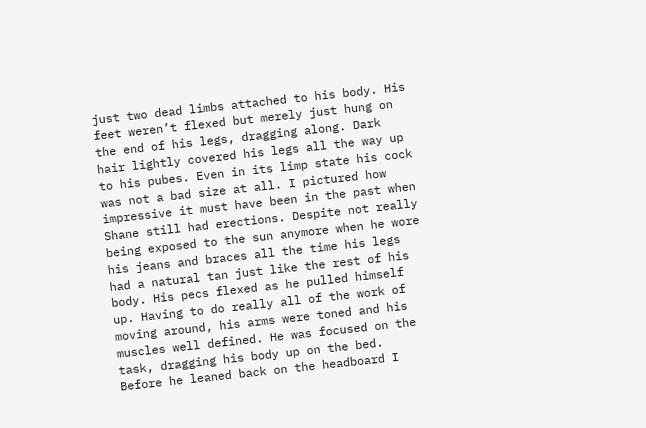just two dead limbs attached to his body. His feet weren’t flexed but merely just hung on the end of his legs, dragging along. Dark hair lightly covered his legs all the way up to his pubes. Even in its limp state his cock was not a bad size at all. I pictured how impressive it must have been in the past when Shane still had erections. Despite not really being exposed to the sun anymore when he wore his jeans and braces all the time his legs had a natural tan just like the rest of his body. His pecs flexed as he pulled himself up. Having to do really all of the work of moving around, his arms were toned and his muscles well defined. He was focused on the task, dragging his body up on the bed.
Before he leaned back on the headboard I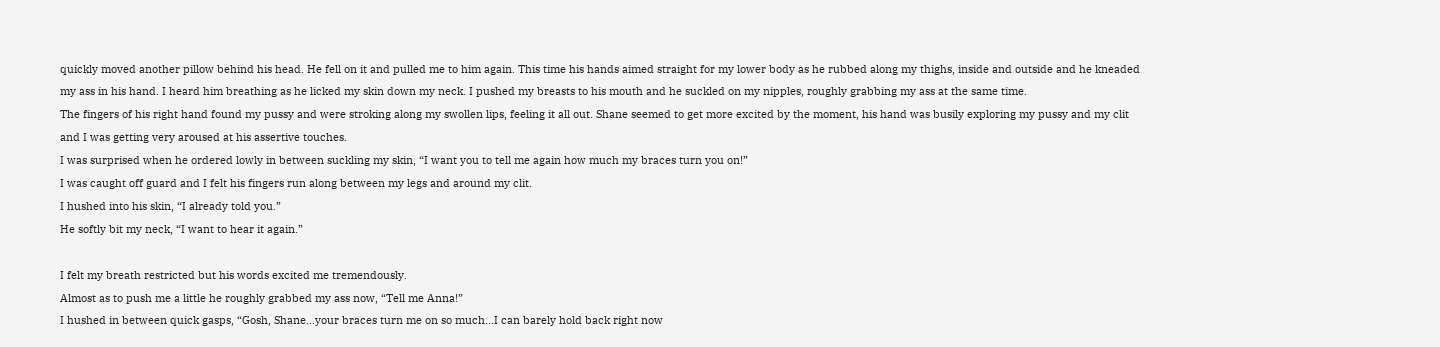quickly moved another pillow behind his head. He fell on it and pulled me to him again. This time his hands aimed straight for my lower body as he rubbed along my thighs, inside and outside and he kneaded my ass in his hand. I heard him breathing as he licked my skin down my neck. I pushed my breasts to his mouth and he suckled on my nipples, roughly grabbing my ass at the same time.
The fingers of his right hand found my pussy and were stroking along my swollen lips, feeling it all out. Shane seemed to get more excited by the moment, his hand was busily exploring my pussy and my clit and I was getting very aroused at his assertive touches.
I was surprised when he ordered lowly in between suckling my skin, “I want you to tell me again how much my braces turn you on!”
I was caught off guard and I felt his fingers run along between my legs and around my clit.
I hushed into his skin, “I already told you.”
He softly bit my neck, “I want to hear it again.”

I felt my breath restricted but his words excited me tremendously.
Almost as to push me a little he roughly grabbed my ass now, “Tell me Anna!”
I hushed in between quick gasps, “Gosh, Shane…your braces turn me on so much…I can barely hold back right now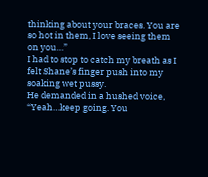thinking about your braces. You are so hot in them, I love seeing them on you…”
I had to stop to catch my breath as I felt Shane’s finger push into my soaking wet pussy.
He demanded in a hushed voice, “Yeah…keep going. You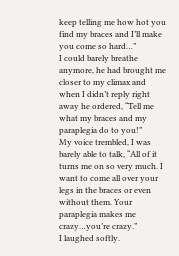keep telling me how hot you find my braces and I’ll make you come so hard…”
I could barely breathe anymore, he had brought me closer to my climax and when I didn’t reply right away he ordered, “Tell me what my braces and my paraplegia do to you!”
My voice trembled, I was barely able to talk, “All of it turns me on so very much. I want to come all over your legs in the braces or even without them. Your paraplegia makes me crazy…you’re crazy.”
I laughed softly.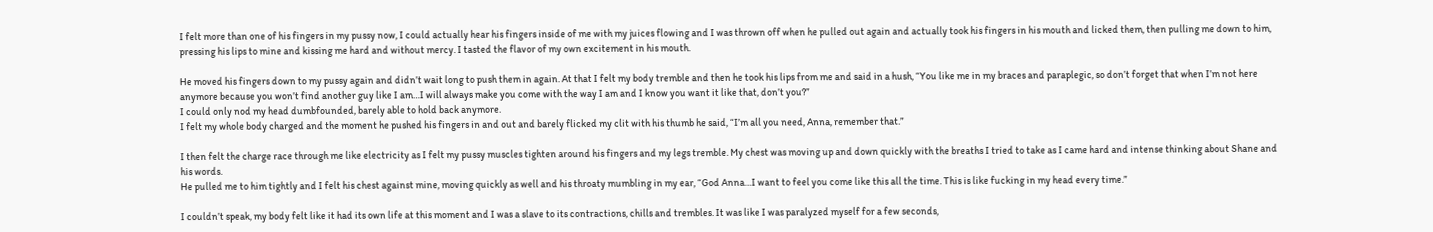I felt more than one of his fingers in my pussy now, I could actually hear his fingers inside of me with my juices flowing and I was thrown off when he pulled out again and actually took his fingers in his mouth and licked them, then pulling me down to him, pressing his lips to mine and kissing me hard and without mercy. I tasted the flavor of my own excitement in his mouth.

He moved his fingers down to my pussy again and didn’t wait long to push them in again. At that I felt my body tremble and then he took his lips from me and said in a hush, “You like me in my braces and paraplegic, so don’t forget that when I’m not here anymore because you won’t find another guy like I am…I will always make you come with the way I am and I know you want it like that, don’t you?”
I could only nod my head dumbfounded, barely able to hold back anymore.
I felt my whole body charged and the moment he pushed his fingers in and out and barely flicked my clit with his thumb he said, “I’m all you need, Anna, remember that.”

I then felt the charge race through me like electricity as I felt my pussy muscles tighten around his fingers and my legs tremble. My chest was moving up and down quickly with the breaths I tried to take as I came hard and intense thinking about Shane and his words.
He pulled me to him tightly and I felt his chest against mine, moving quickly as well and his throaty mumbling in my ear, “God Anna…I want to feel you come like this all the time. This is like fucking in my head every time.”

I couldn’t speak, my body felt like it had its own life at this moment and I was a slave to its contractions, chills and trembles. It was like I was paralyzed myself for a few seconds,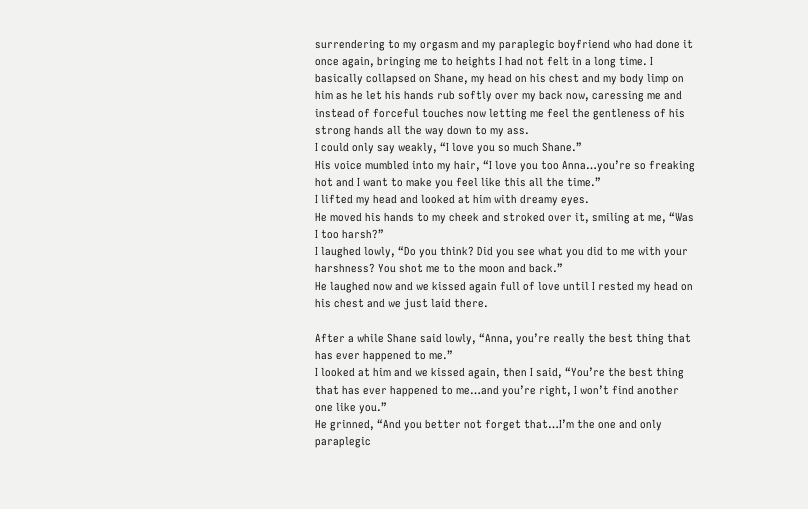surrendering to my orgasm and my paraplegic boyfriend who had done it once again, bringing me to heights I had not felt in a long time. I basically collapsed on Shane, my head on his chest and my body limp on him as he let his hands rub softly over my back now, caressing me and instead of forceful touches now letting me feel the gentleness of his strong hands all the way down to my ass.
I could only say weakly, “I love you so much Shane.”
His voice mumbled into my hair, “I love you too Anna…you’re so freaking hot and I want to make you feel like this all the time.”
I lifted my head and looked at him with dreamy eyes.
He moved his hands to my cheek and stroked over it, smiling at me, “Was I too harsh?”
I laughed lowly, “Do you think? Did you see what you did to me with your harshness? You shot me to the moon and back.”
He laughed now and we kissed again full of love until I rested my head on his chest and we just laid there.

After a while Shane said lowly, “Anna, you’re really the best thing that has ever happened to me.”
I looked at him and we kissed again, then I said, “You’re the best thing that has ever happened to me…and you’re right, I won’t find another one like you.”
He grinned, “And you better not forget that…I’m the one and only paraplegic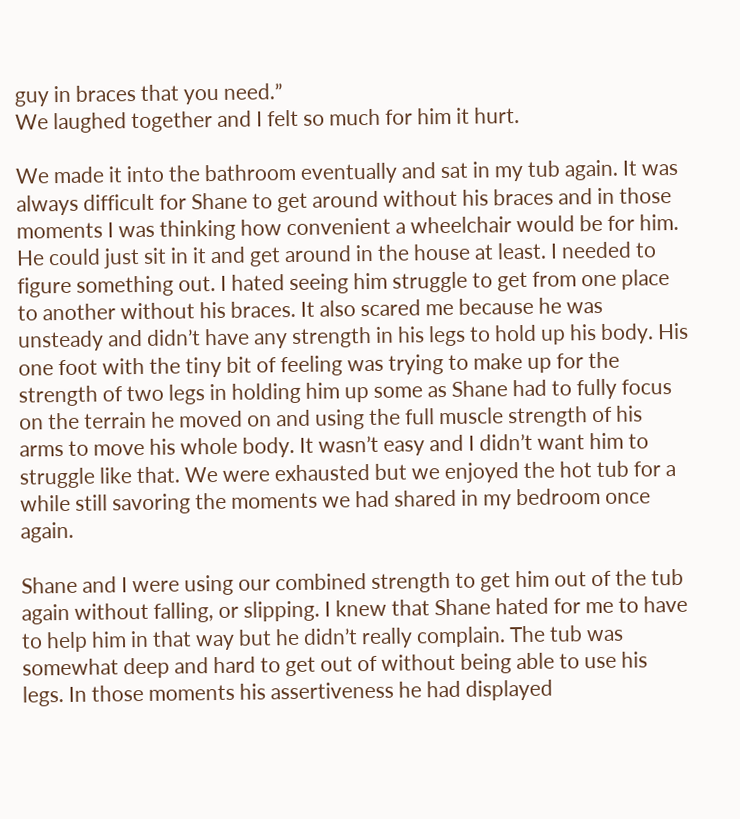guy in braces that you need.”
We laughed together and I felt so much for him it hurt.

We made it into the bathroom eventually and sat in my tub again. It was always difficult for Shane to get around without his braces and in those moments I was thinking how convenient a wheelchair would be for him. He could just sit in it and get around in the house at least. I needed to figure something out. I hated seeing him struggle to get from one place to another without his braces. It also scared me because he was unsteady and didn’t have any strength in his legs to hold up his body. His one foot with the tiny bit of feeling was trying to make up for the strength of two legs in holding him up some as Shane had to fully focus on the terrain he moved on and using the full muscle strength of his arms to move his whole body. It wasn’t easy and I didn’t want him to struggle like that. We were exhausted but we enjoyed the hot tub for a while still savoring the moments we had shared in my bedroom once again.

Shane and I were using our combined strength to get him out of the tub again without falling, or slipping. I knew that Shane hated for me to have to help him in that way but he didn’t really complain. The tub was somewhat deep and hard to get out of without being able to use his legs. In those moments his assertiveness he had displayed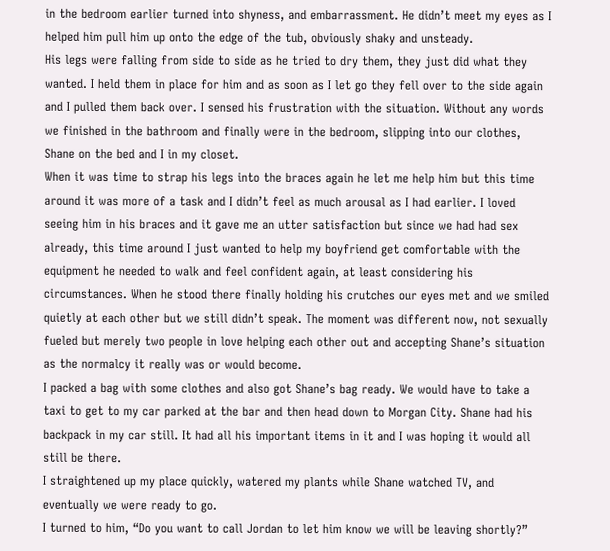in the bedroom earlier turned into shyness, and embarrassment. He didn’t meet my eyes as I helped him pull him up onto the edge of the tub, obviously shaky and unsteady.
His legs were falling from side to side as he tried to dry them, they just did what they wanted. I held them in place for him and as soon as I let go they fell over to the side again and I pulled them back over. I sensed his frustration with the situation. Without any words we finished in the bathroom and finally were in the bedroom, slipping into our clothes, Shane on the bed and I in my closet.
When it was time to strap his legs into the braces again he let me help him but this time around it was more of a task and I didn’t feel as much arousal as I had earlier. I loved seeing him in his braces and it gave me an utter satisfaction but since we had had sex already, this time around I just wanted to help my boyfriend get comfortable with the equipment he needed to walk and feel confident again, at least considering his circumstances. When he stood there finally holding his crutches our eyes met and we smiled quietly at each other but we still didn’t speak. The moment was different now, not sexually fueled but merely two people in love helping each other out and accepting Shane’s situation as the normalcy it really was or would become.
I packed a bag with some clothes and also got Shane’s bag ready. We would have to take a taxi to get to my car parked at the bar and then head down to Morgan City. Shane had his backpack in my car still. It had all his important items in it and I was hoping it would all still be there.
I straightened up my place quickly, watered my plants while Shane watched TV, and eventually we were ready to go.
I turned to him, “Do you want to call Jordan to let him know we will be leaving shortly?”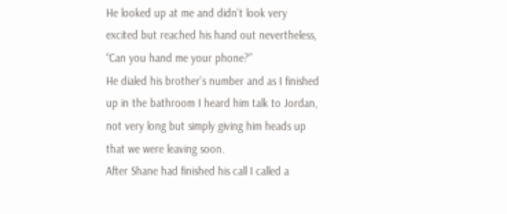He looked up at me and didn’t look very excited but reached his hand out nevertheless, “Can you hand me your phone?”
He dialed his brother’s number and as I finished up in the bathroom I heard him talk to Jordan, not very long but simply giving him heads up that we were leaving soon.
After Shane had finished his call I called a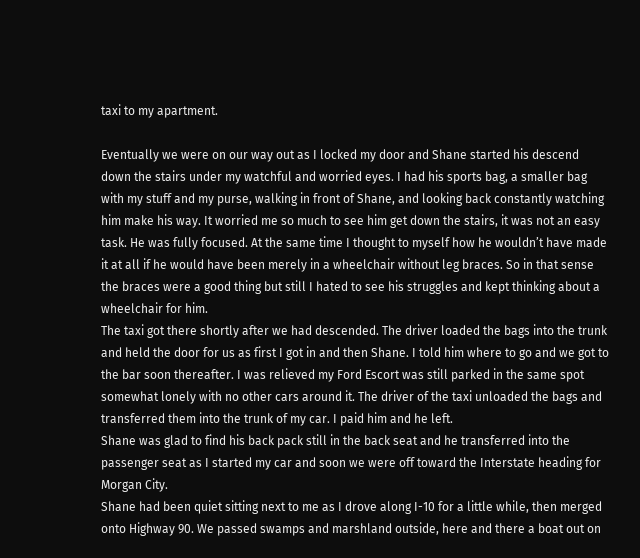taxi to my apartment.

Eventually we were on our way out as I locked my door and Shane started his descend down the stairs under my watchful and worried eyes. I had his sports bag, a smaller bag with my stuff and my purse, walking in front of Shane, and looking back constantly watching him make his way. It worried me so much to see him get down the stairs, it was not an easy task. He was fully focused. At the same time I thought to myself how he wouldn’t have made it at all if he would have been merely in a wheelchair without leg braces. So in that sense the braces were a good thing but still I hated to see his struggles and kept thinking about a wheelchair for him.
The taxi got there shortly after we had descended. The driver loaded the bags into the trunk and held the door for us as first I got in and then Shane. I told him where to go and we got to the bar soon thereafter. I was relieved my Ford Escort was still parked in the same spot somewhat lonely with no other cars around it. The driver of the taxi unloaded the bags and transferred them into the trunk of my car. I paid him and he left.
Shane was glad to find his back pack still in the back seat and he transferred into the passenger seat as I started my car and soon we were off toward the Interstate heading for Morgan City.
Shane had been quiet sitting next to me as I drove along I-10 for a little while, then merged onto Highway 90. We passed swamps and marshland outside, here and there a boat out on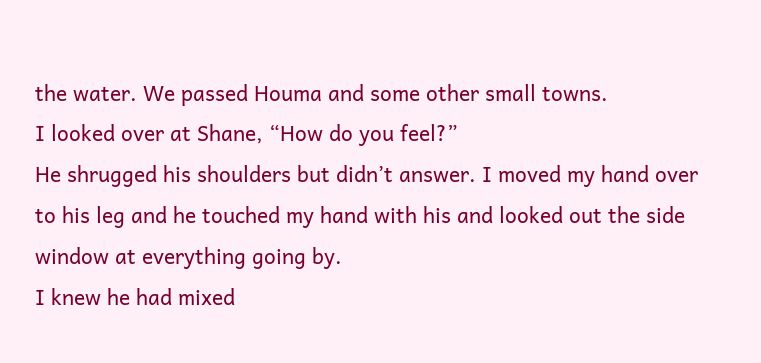the water. We passed Houma and some other small towns.
I looked over at Shane, “How do you feel?”
He shrugged his shoulders but didn’t answer. I moved my hand over to his leg and he touched my hand with his and looked out the side window at everything going by.
I knew he had mixed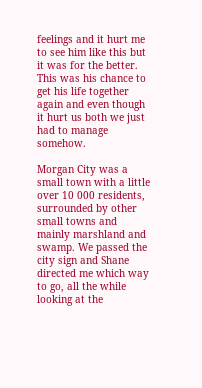feelings and it hurt me to see him like this but it was for the better. This was his chance to get his life together again and even though it hurt us both we just had to manage somehow.

Morgan City was a small town with a little over 10 000 residents, surrounded by other small towns and mainly marshland and swamp. We passed the city sign and Shane directed me which way to go, all the while looking at the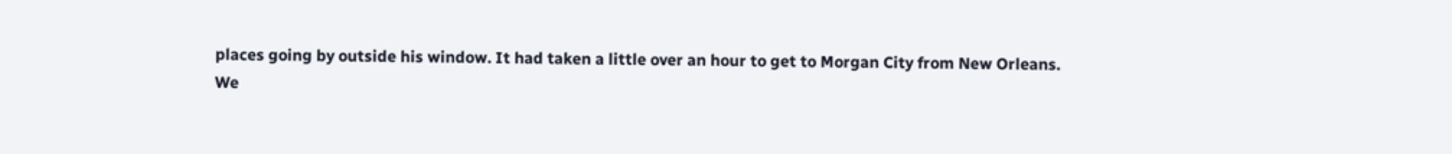places going by outside his window. It had taken a little over an hour to get to Morgan City from New Orleans.
We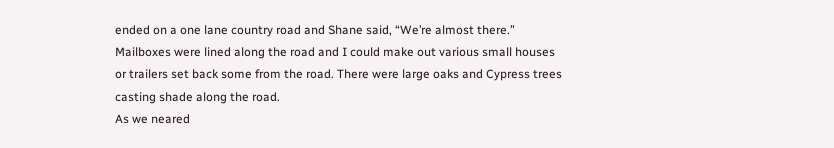ended on a one lane country road and Shane said, “We’re almost there.”
Mailboxes were lined along the road and I could make out various small houses or trailers set back some from the road. There were large oaks and Cypress trees casting shade along the road.
As we neared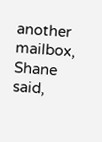another mailbox, Shane said,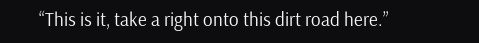“This is it, take a right onto this dirt road here.”